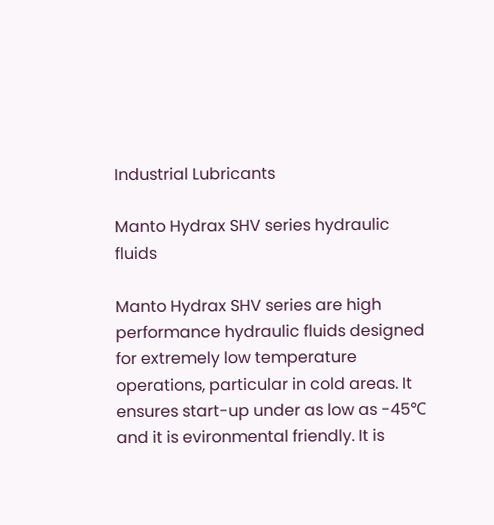Industrial Lubricants

Manto Hydrax SHV series hydraulic fluids

Manto Hydrax SHV series are high performance hydraulic fluids designed for extremely low temperature operations, particular in cold areas. It ensures start-up under as low as -45℃ and it is evironmental friendly. It is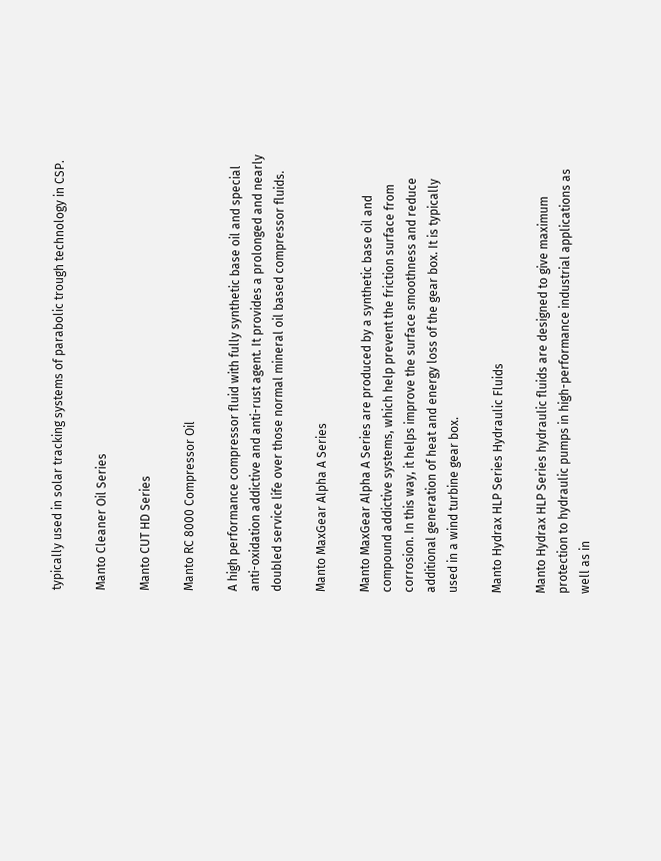typically used in solar tracking systems of parabolic trough technology in CSP.

Manto Cleaner Oil Series

Manto CUT HD Series

Manto RC 8000 Compressor Oil

A high performance compressor fluid with fully synthetic base oil and special anti-oxidation addictive and anti-rust agent. It provides a prolonged and nearly doubled service life over those normal mineral oil based compressor fluids.

Manto MaxGear Alpha A Series

Manto MaxGear Alpha A Series are produced by a synthetic base oil and compound addictive systems, which help prevent the friction surface from corrosion. In this way, it helps improve the surface smoothness and reduce additional generation of heat and energy loss of the gear box. It is typically used in a wind turbine gear box.

Manto Hydrax HLP Series Hydraulic Fluids

Manto Hydrax HLP Series hydraulic fluids are designed to give maximum protection to hydraulic pumps in high-performance industrial applications as well as in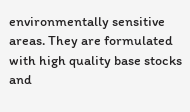environmentally sensitive areas. They are formulated with high quality base stocks and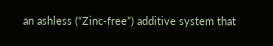an ashless (“Zinc-free”) additive system that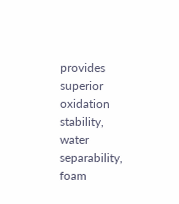provides superior oxidation stability, water separability, foam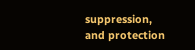suppression, and protection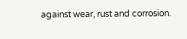against wear, rust and corrosion.